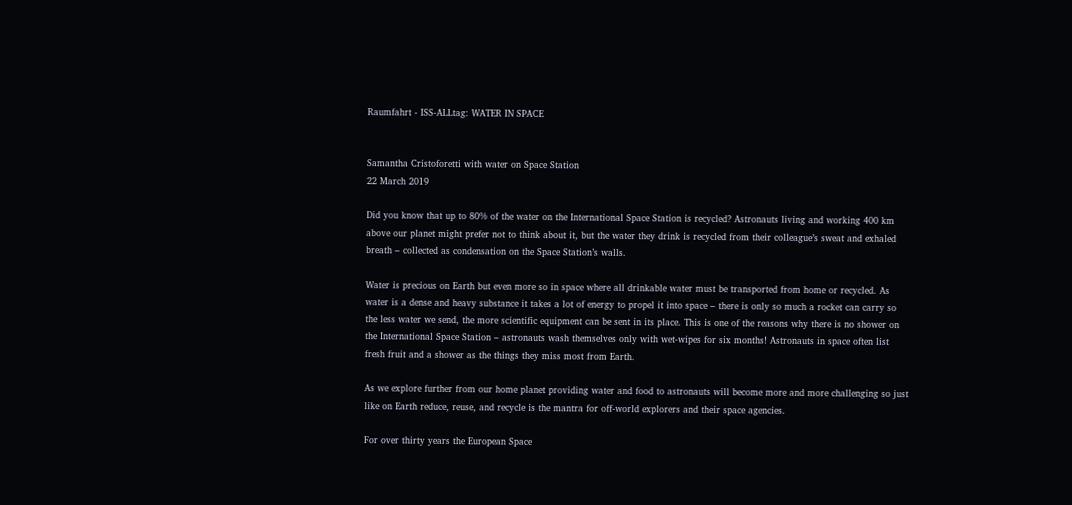Raumfahrt - ISS-ALLtag: WATER IN SPACE


Samantha Cristoforetti with water on Space Station
22 March 2019

Did you know that up to 80% of the water on the International Space Station is recycled? Astronauts living and working 400 km above our planet might prefer not to think about it, but the water they drink is recycled from their colleague’s sweat and exhaled breath – collected as condensation on the Space Station’s walls.

Water is precious on Earth but even more so in space where all drinkable water must be transported from home or recycled. As water is a dense and heavy substance it takes a lot of energy to propel it into space – there is only so much a rocket can carry so the less water we send, the more scientific equipment can be sent in its place. This is one of the reasons why there is no shower on the International Space Station – astronauts wash themselves only with wet-wipes for six months! Astronauts in space often list fresh fruit and a shower as the things they miss most from Earth.

As we explore further from our home planet providing water and food to astronauts will become more and more challenging so just like on Earth reduce, reuse, and recycle is the mantra for off-world explorers and their space agencies.

For over thirty years the European Space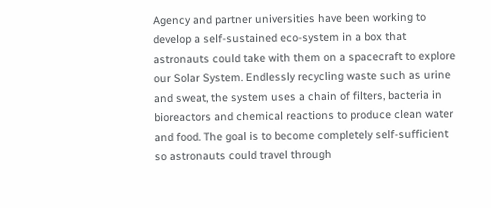Agency and partner universities have been working to develop a self-sustained eco-system in a box that astronauts could take with them on a spacecraft to explore our Solar System. Endlessly recycling waste such as urine and sweat, the system uses a chain of filters, bacteria in bioreactors and chemical reactions to produce clean water and food. The goal is to become completely self-sufficient so astronauts could travel through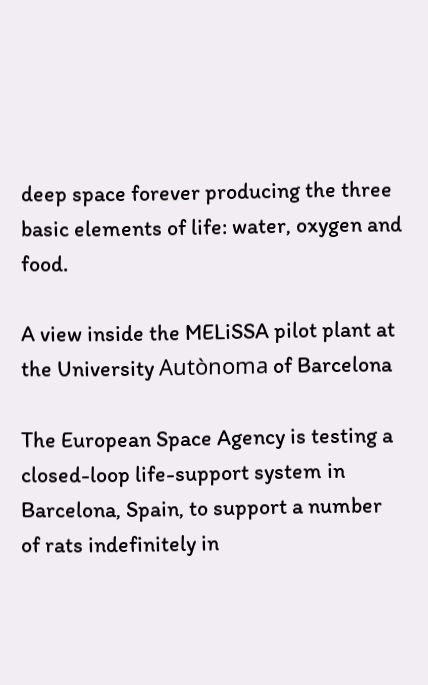deep space forever producing the three basic elements of life: water, oxygen and food.

A view inside the MELiSSA pilot plant at the University Autònoma of Barcelona

The European Space Agency is testing a closed-loop life-support system in Barcelona, Spain, to support a number of rats indefinitely in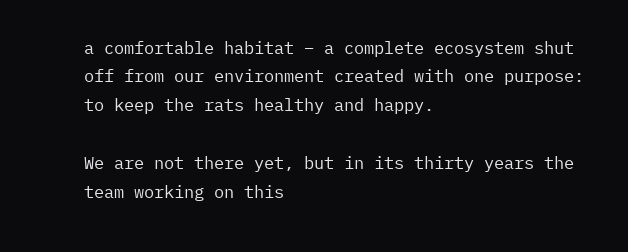a comfortable habitat – a complete ecosystem shut off from our environment created with one purpose: to keep the rats healthy and happy.

We are not there yet, but in its thirty years the team working on this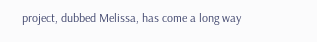project, dubbed Melissa, has come a long way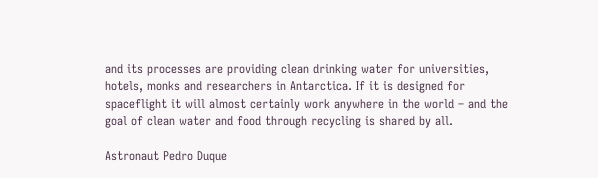and its processes are providing clean drinking water for universities, hotels, monks and researchers in Antarctica. If it is designed for spaceflight it will almost certainly work anywhere in the world – and the goal of clean water and food through recycling is shared by all.

Astronaut Pedro Duque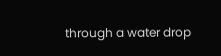through a water drop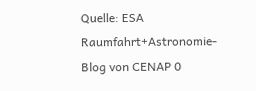Quelle: ESA
Raumfahrt+Astronomie-Blog von CENAP 0